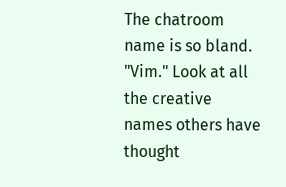The chatroom name is so bland. "Vim." Look at all the creative names others have thought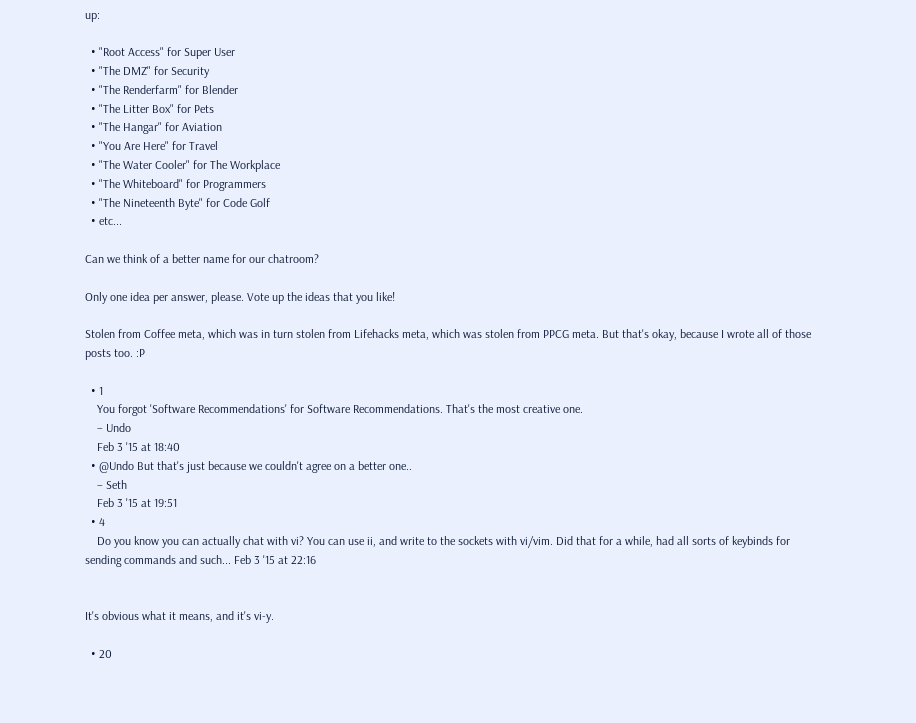up:

  • "Root Access" for Super User
  • "The DMZ" for Security
  • "The Renderfarm" for Blender
  • "The Litter Box" for Pets
  • "The Hangar" for Aviation
  • "You Are Here" for Travel
  • "The Water Cooler" for The Workplace
  • "The Whiteboard" for Programmers
  • "The Nineteenth Byte" for Code Golf
  • etc...

Can we think of a better name for our chatroom?

Only one idea per answer, please. Vote up the ideas that you like!

Stolen from Coffee meta, which was in turn stolen from Lifehacks meta, which was stolen from PPCG meta. But that's okay, because I wrote all of those posts too. :P

  • 1
    You forgot 'Software Recommendations' for Software Recommendations. That's the most creative one.
    – Undo
    Feb 3 '15 at 18:40
  • @Undo But that's just because we couldn't agree on a better one..
    – Seth
    Feb 3 '15 at 19:51
  • 4
    Do you know you can actually chat with vi? You can use ii, and write to the sockets with vi/vim. Did that for a while, had all sorts of keybinds for sending commands and such... Feb 3 '15 at 22:16


It's obvious what it means, and it's vi-y.

  • 20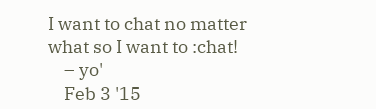I want to chat no matter what so I want to :chat!
    – yo'
    Feb 3 '15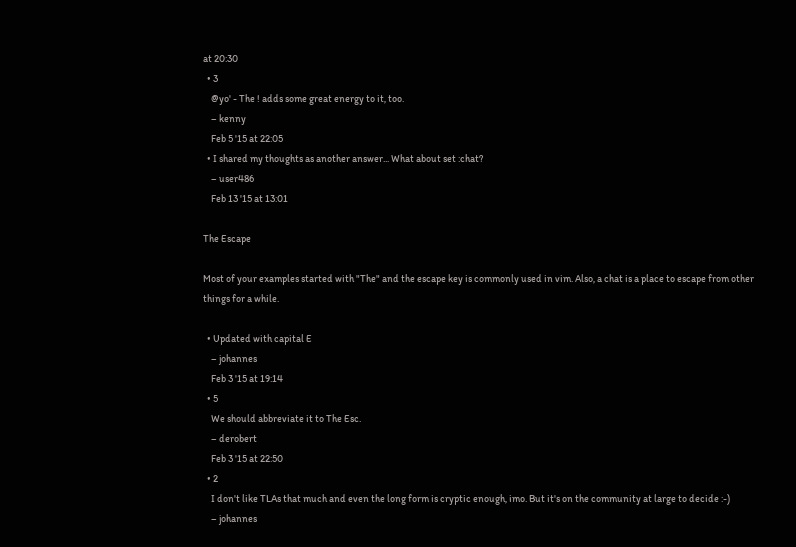at 20:30
  • 3
    @yo' - The ! adds some great energy to it, too.
    – kenny
    Feb 5 '15 at 22:05
  • I shared my thoughts as another answer... What about set :chat?
    – user486
    Feb 13 '15 at 13:01

The Escape

Most of your examples started with "The" and the escape key is commonly used in vim. Also, a chat is a place to escape from other things for a while.

  • Updated with capital E
    – johannes
    Feb 3 '15 at 19:14
  • 5
    We should abbreviate it to The Esc.
    – derobert
    Feb 3 '15 at 22:50
  • 2
    I don't like TLAs that much and even the long form is cryptic enough, imo. But it's on the community at large to decide :-)
    – johannes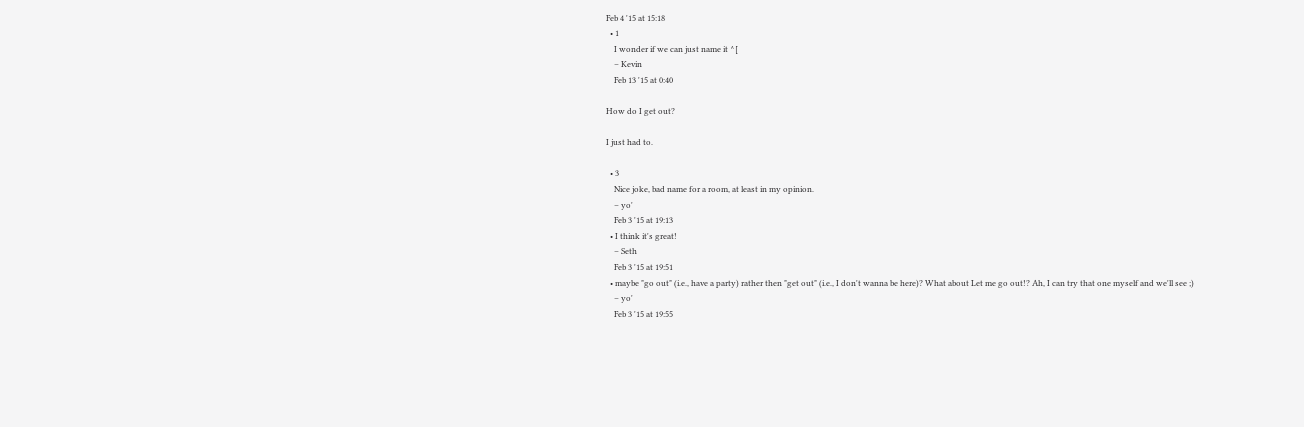Feb 4 '15 at 15:18
  • 1
    I wonder if we can just name it ^[
    – Kevin
    Feb 13 '15 at 0:40

How do I get out?

I just had to.

  • 3
    Nice joke, bad name for a room, at least in my opinion.
    – yo'
    Feb 3 '15 at 19:13
  • I think it's great!
    – Seth
    Feb 3 '15 at 19:51
  • maybe "go out" (i.e., have a party) rather then "get out" (i.e., I don't wanna be here)? What about Let me go out!? Ah, I can try that one myself and we'll see ;)
    – yo'
    Feb 3 '15 at 19:55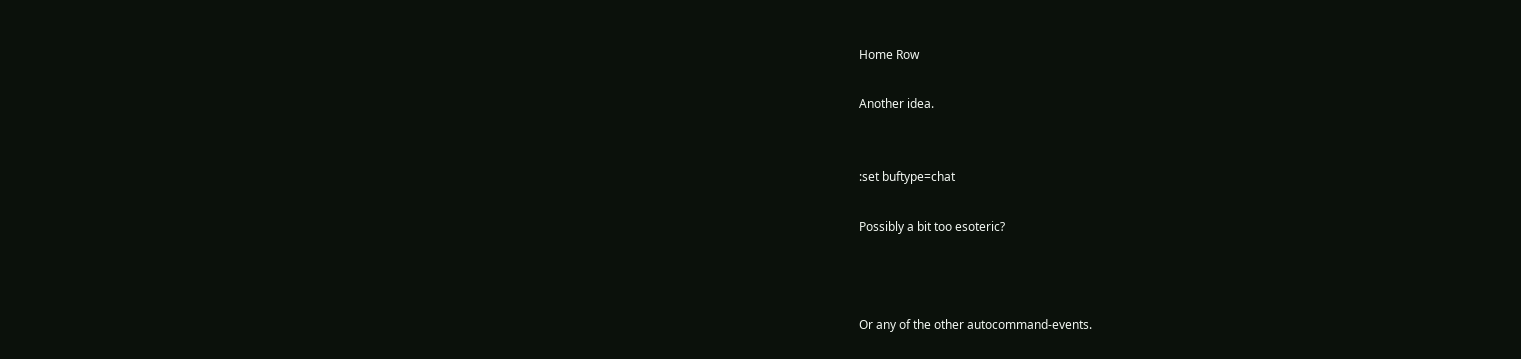Home Row

Another idea.


:set buftype=chat

Possibly a bit too esoteric?



Or any of the other autocommand-events.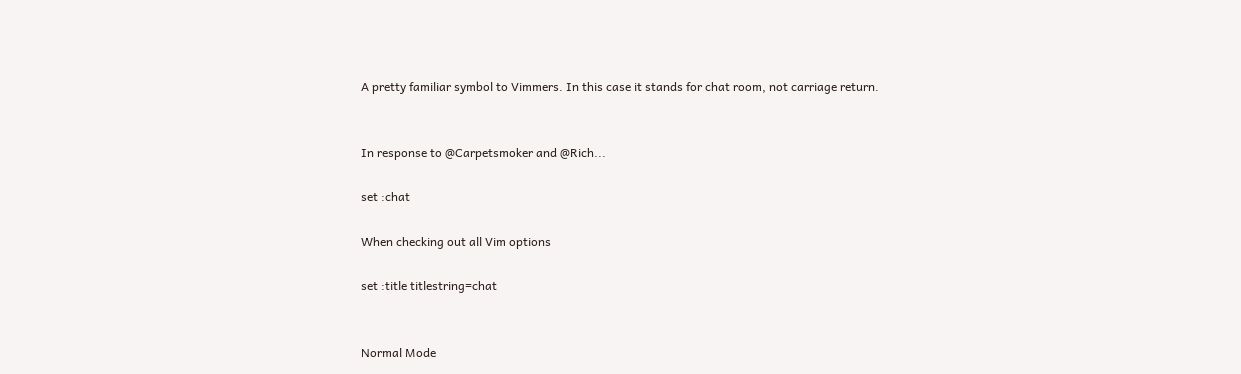A pretty familiar symbol to Vimmers. In this case it stands for chat room, not carriage return.


In response to @Carpetsmoker and @Rich...

set :chat

When checking out all Vim options

set :title titlestring=chat


Normal Mode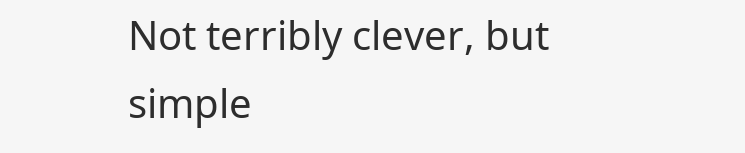Not terribly clever, but simple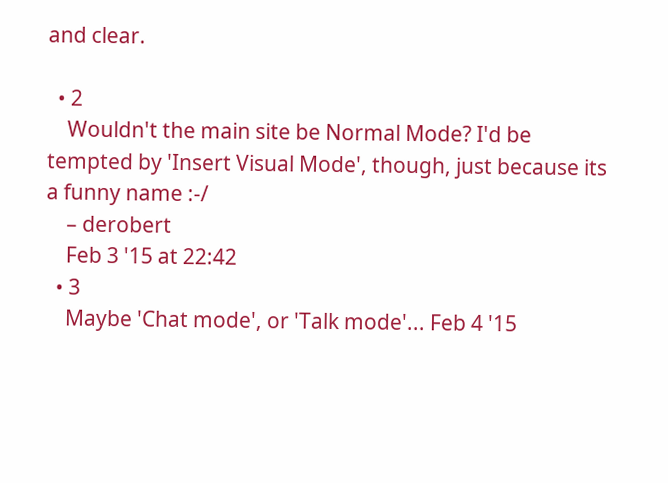and clear.

  • 2
    Wouldn't the main site be Normal Mode? I'd be tempted by 'Insert Visual Mode', though, just because its a funny name :-/
    – derobert
    Feb 3 '15 at 22:42
  • 3
    Maybe 'Chat mode', or 'Talk mode'... Feb 4 '15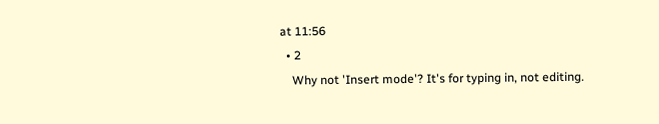at 11:56
  • 2
    Why not 'Insert mode'? It's for typing in, not editing.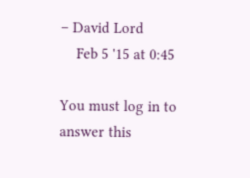– David Lord
    Feb 5 '15 at 0:45

You must log in to answer this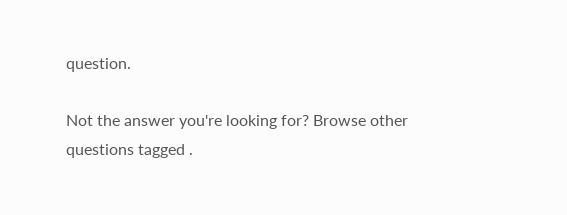question.

Not the answer you're looking for? Browse other questions tagged .